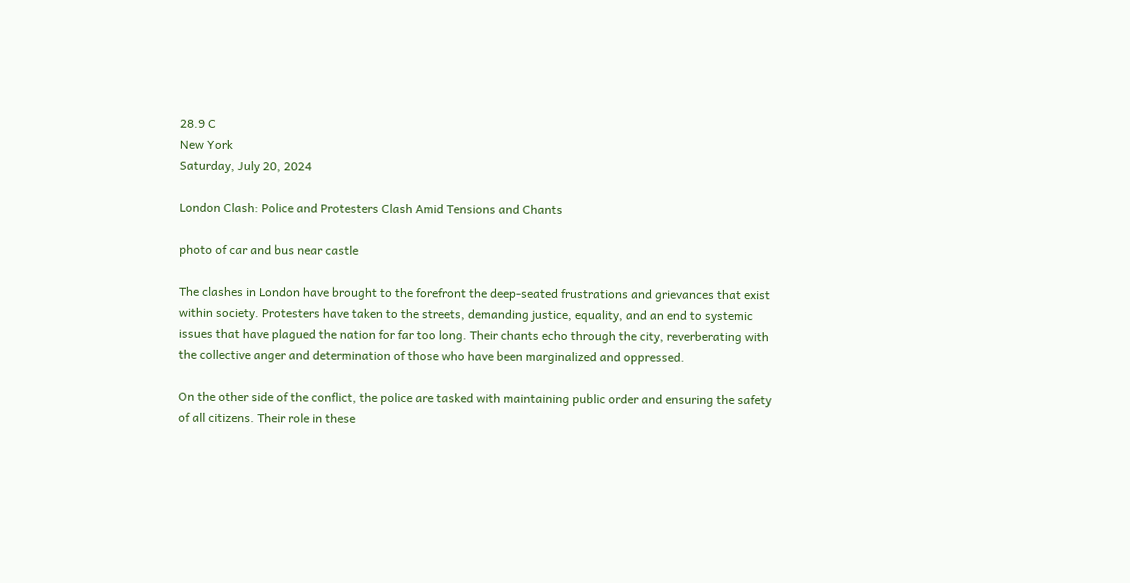28.9 C
New York
Saturday, July 20, 2024

London Clash: Police and Protesters Clash Amid Tensions and Chants

photo of car and bus near castle

The clashes in London have brought to the forefront the deep-seated frustrations and grievances that exist within society. Protesters have taken to the streets, demanding justice, equality, and an end to systemic issues that have plagued the nation for far too long. Their chants echo through the city, reverberating with the collective anger and determination of those who have been marginalized and oppressed.

On the other side of the conflict, the police are tasked with maintaining public order and ensuring the safety of all citizens. Their role in these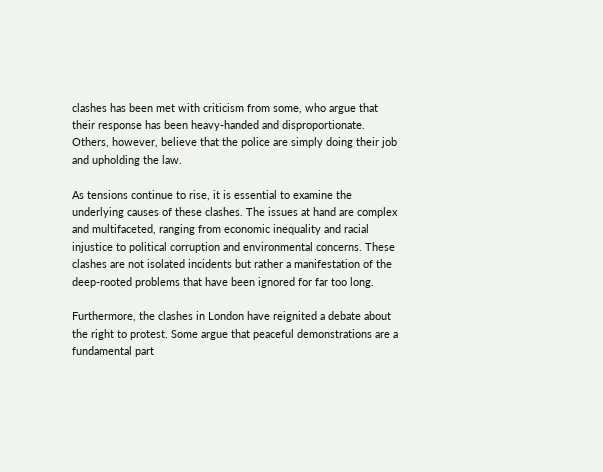clashes has been met with criticism from some, who argue that their response has been heavy-handed and disproportionate. Others, however, believe that the police are simply doing their job and upholding the law.

As tensions continue to rise, it is essential to examine the underlying causes of these clashes. The issues at hand are complex and multifaceted, ranging from economic inequality and racial injustice to political corruption and environmental concerns. These clashes are not isolated incidents but rather a manifestation of the deep-rooted problems that have been ignored for far too long.

Furthermore, the clashes in London have reignited a debate about the right to protest. Some argue that peaceful demonstrations are a fundamental part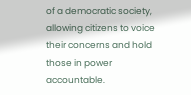of a democratic society, allowing citizens to voice their concerns and hold those in power accountable.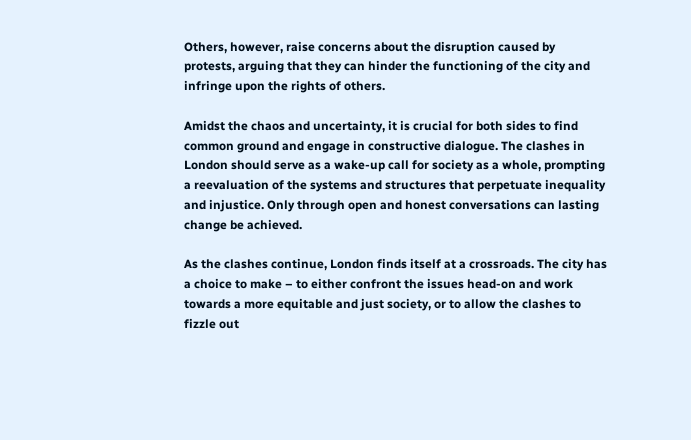Others, however, raise concerns about the disruption caused by protests, arguing that they can hinder the functioning of the city and infringe upon the rights of others.

Amidst the chaos and uncertainty, it is crucial for both sides to find common ground and engage in constructive dialogue. The clashes in London should serve as a wake-up call for society as a whole, prompting a reevaluation of the systems and structures that perpetuate inequality and injustice. Only through open and honest conversations can lasting change be achieved.

As the clashes continue, London finds itself at a crossroads. The city has a choice to make – to either confront the issues head-on and work towards a more equitable and just society, or to allow the clashes to fizzle out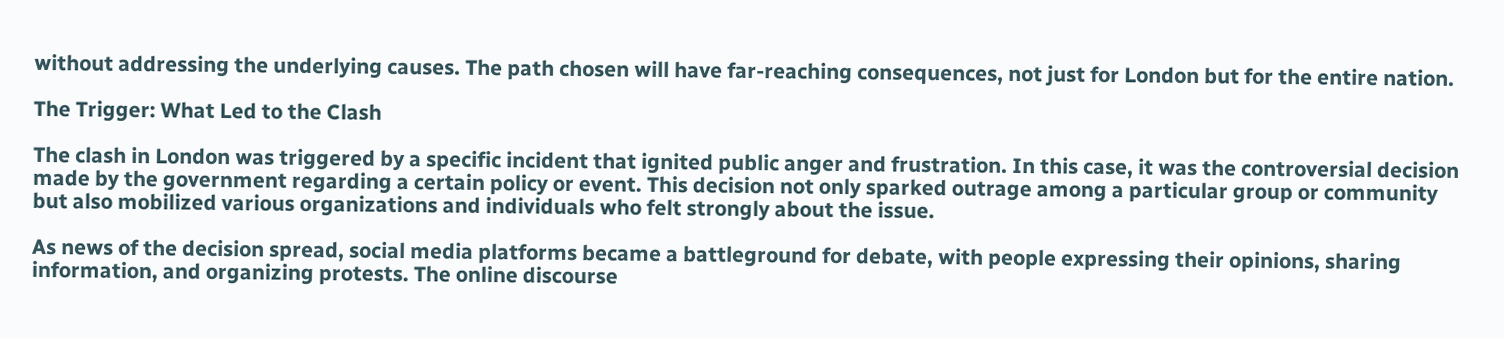without addressing the underlying causes. The path chosen will have far-reaching consequences, not just for London but for the entire nation.

The Trigger: What Led to the Clash

The clash in London was triggered by a specific incident that ignited public anger and frustration. In this case, it was the controversial decision made by the government regarding a certain policy or event. This decision not only sparked outrage among a particular group or community but also mobilized various organizations and individuals who felt strongly about the issue.

As news of the decision spread, social media platforms became a battleground for debate, with people expressing their opinions, sharing information, and organizing protests. The online discourse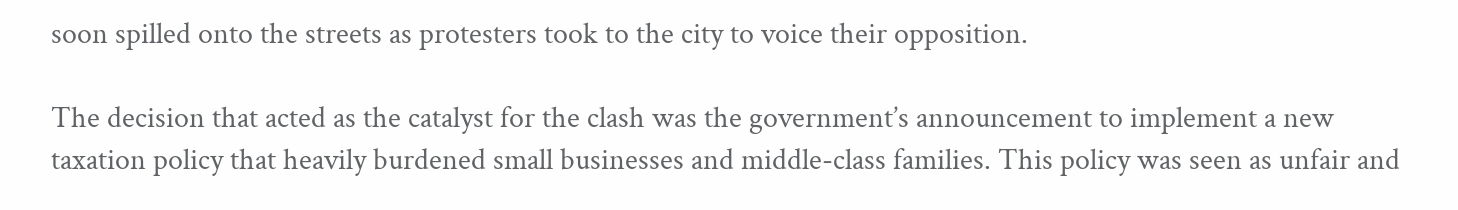soon spilled onto the streets as protesters took to the city to voice their opposition.

The decision that acted as the catalyst for the clash was the government’s announcement to implement a new taxation policy that heavily burdened small businesses and middle-class families. This policy was seen as unfair and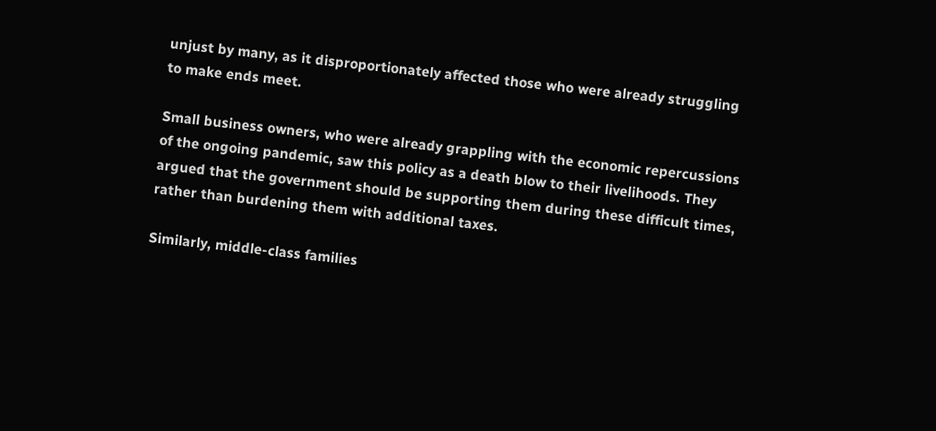unjust by many, as it disproportionately affected those who were already struggling to make ends meet.

Small business owners, who were already grappling with the economic repercussions of the ongoing pandemic, saw this policy as a death blow to their livelihoods. They argued that the government should be supporting them during these difficult times, rather than burdening them with additional taxes.

Similarly, middle-class families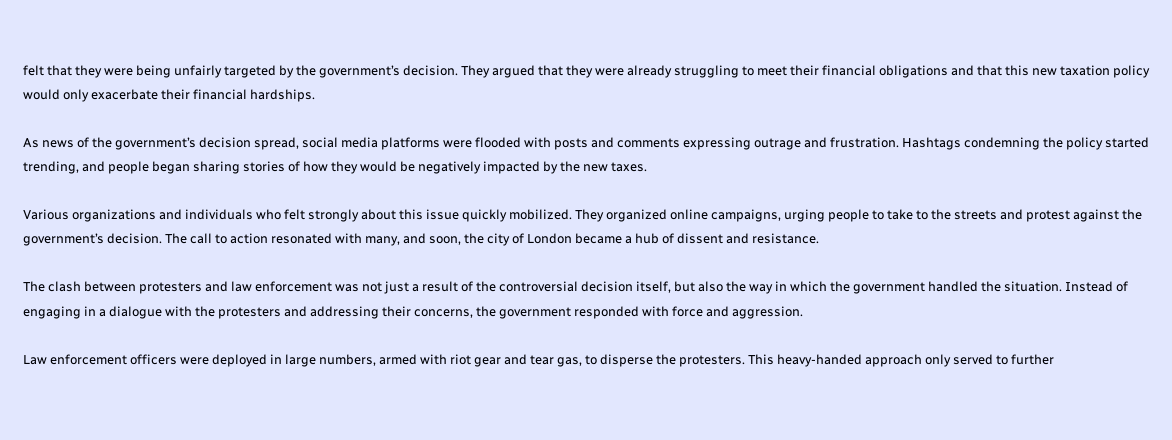felt that they were being unfairly targeted by the government’s decision. They argued that they were already struggling to meet their financial obligations and that this new taxation policy would only exacerbate their financial hardships.

As news of the government’s decision spread, social media platforms were flooded with posts and comments expressing outrage and frustration. Hashtags condemning the policy started trending, and people began sharing stories of how they would be negatively impacted by the new taxes.

Various organizations and individuals who felt strongly about this issue quickly mobilized. They organized online campaigns, urging people to take to the streets and protest against the government’s decision. The call to action resonated with many, and soon, the city of London became a hub of dissent and resistance.

The clash between protesters and law enforcement was not just a result of the controversial decision itself, but also the way in which the government handled the situation. Instead of engaging in a dialogue with the protesters and addressing their concerns, the government responded with force and aggression.

Law enforcement officers were deployed in large numbers, armed with riot gear and tear gas, to disperse the protesters. This heavy-handed approach only served to further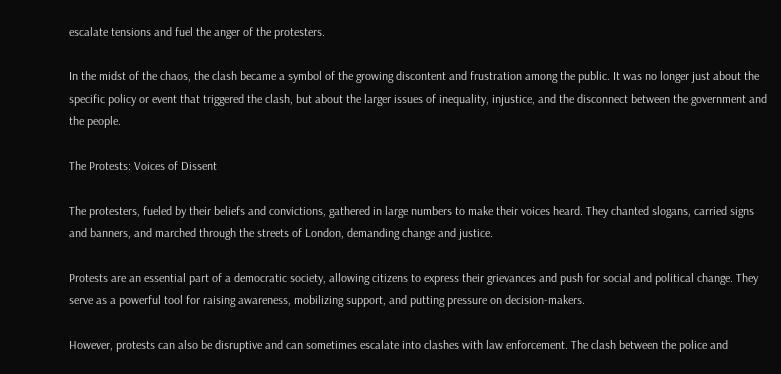escalate tensions and fuel the anger of the protesters.

In the midst of the chaos, the clash became a symbol of the growing discontent and frustration among the public. It was no longer just about the specific policy or event that triggered the clash, but about the larger issues of inequality, injustice, and the disconnect between the government and the people.

The Protests: Voices of Dissent

The protesters, fueled by their beliefs and convictions, gathered in large numbers to make their voices heard. They chanted slogans, carried signs and banners, and marched through the streets of London, demanding change and justice.

Protests are an essential part of a democratic society, allowing citizens to express their grievances and push for social and political change. They serve as a powerful tool for raising awareness, mobilizing support, and putting pressure on decision-makers.

However, protests can also be disruptive and can sometimes escalate into clashes with law enforcement. The clash between the police and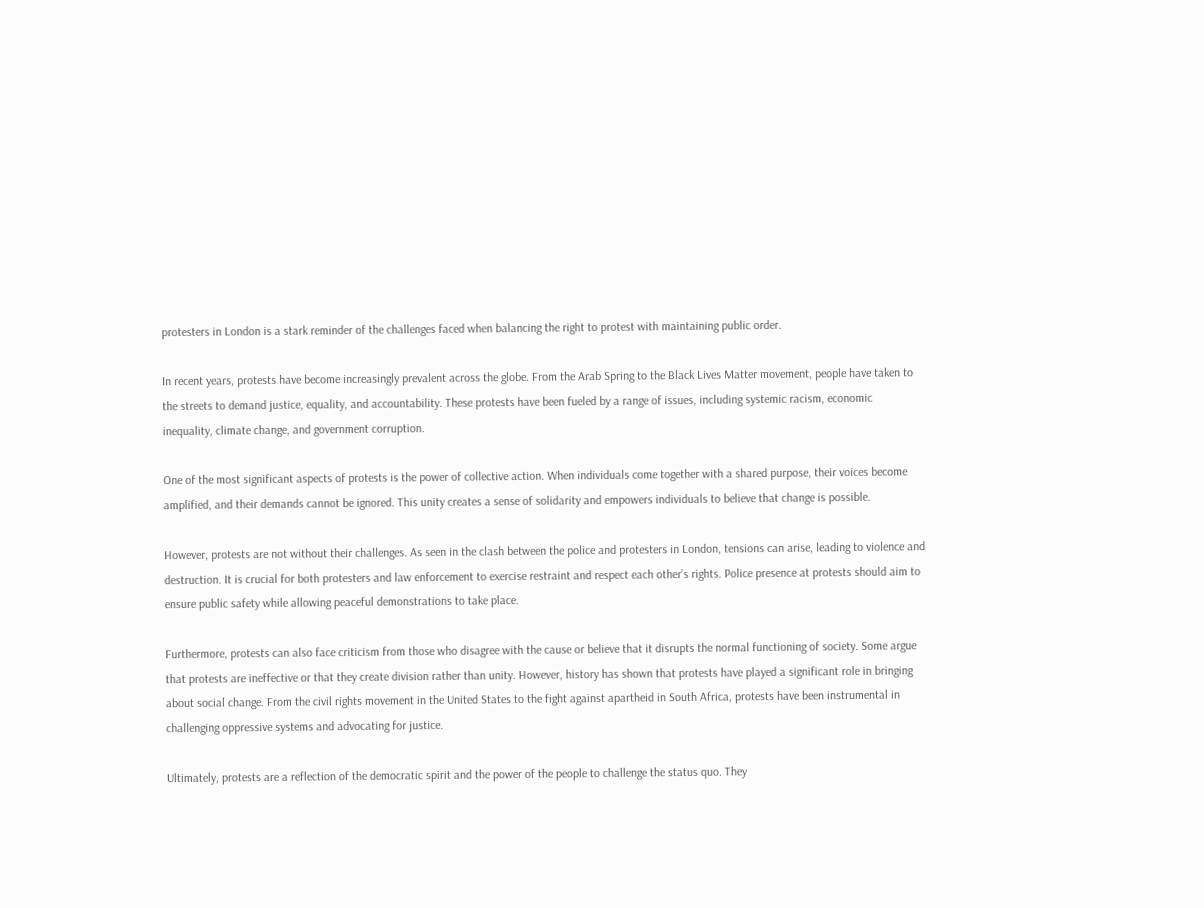protesters in London is a stark reminder of the challenges faced when balancing the right to protest with maintaining public order.

In recent years, protests have become increasingly prevalent across the globe. From the Arab Spring to the Black Lives Matter movement, people have taken to the streets to demand justice, equality, and accountability. These protests have been fueled by a range of issues, including systemic racism, economic inequality, climate change, and government corruption.

One of the most significant aspects of protests is the power of collective action. When individuals come together with a shared purpose, their voices become amplified, and their demands cannot be ignored. This unity creates a sense of solidarity and empowers individuals to believe that change is possible.

However, protests are not without their challenges. As seen in the clash between the police and protesters in London, tensions can arise, leading to violence and destruction. It is crucial for both protesters and law enforcement to exercise restraint and respect each other’s rights. Police presence at protests should aim to ensure public safety while allowing peaceful demonstrations to take place.

Furthermore, protests can also face criticism from those who disagree with the cause or believe that it disrupts the normal functioning of society. Some argue that protests are ineffective or that they create division rather than unity. However, history has shown that protests have played a significant role in bringing about social change. From the civil rights movement in the United States to the fight against apartheid in South Africa, protests have been instrumental in challenging oppressive systems and advocating for justice.

Ultimately, protests are a reflection of the democratic spirit and the power of the people to challenge the status quo. They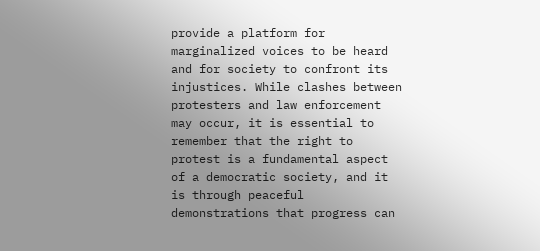provide a platform for marginalized voices to be heard and for society to confront its injustices. While clashes between protesters and law enforcement may occur, it is essential to remember that the right to protest is a fundamental aspect of a democratic society, and it is through peaceful demonstrations that progress can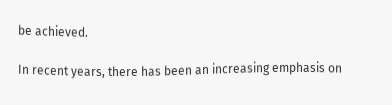be achieved.

In recent years, there has been an increasing emphasis on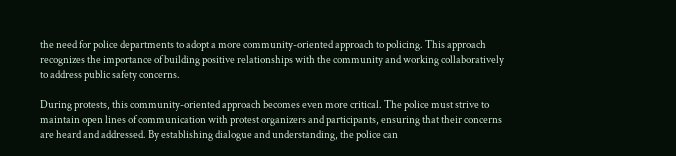the need for police departments to adopt a more community-oriented approach to policing. This approach recognizes the importance of building positive relationships with the community and working collaboratively to address public safety concerns.

During protests, this community-oriented approach becomes even more critical. The police must strive to maintain open lines of communication with protest organizers and participants, ensuring that their concerns are heard and addressed. By establishing dialogue and understanding, the police can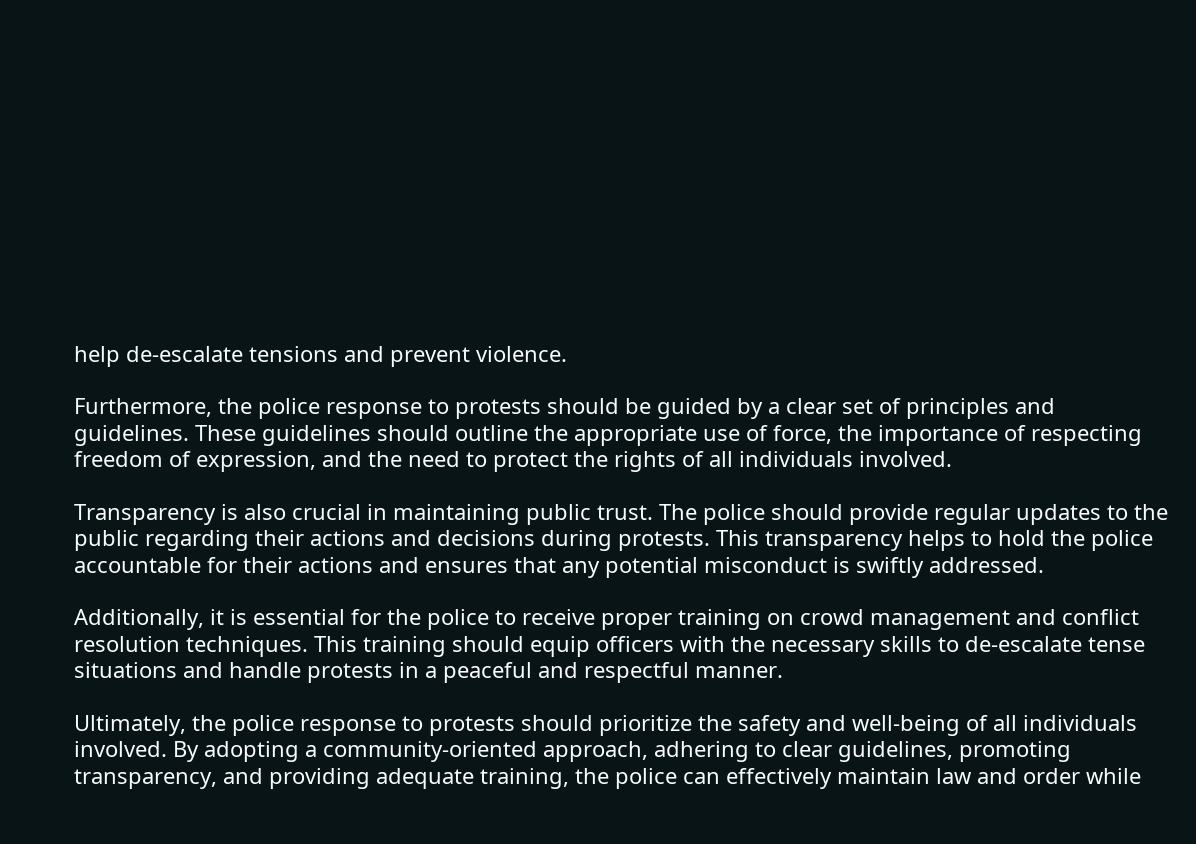help de-escalate tensions and prevent violence.

Furthermore, the police response to protests should be guided by a clear set of principles and guidelines. These guidelines should outline the appropriate use of force, the importance of respecting freedom of expression, and the need to protect the rights of all individuals involved.

Transparency is also crucial in maintaining public trust. The police should provide regular updates to the public regarding their actions and decisions during protests. This transparency helps to hold the police accountable for their actions and ensures that any potential misconduct is swiftly addressed.

Additionally, it is essential for the police to receive proper training on crowd management and conflict resolution techniques. This training should equip officers with the necessary skills to de-escalate tense situations and handle protests in a peaceful and respectful manner.

Ultimately, the police response to protests should prioritize the safety and well-being of all individuals involved. By adopting a community-oriented approach, adhering to clear guidelines, promoting transparency, and providing adequate training, the police can effectively maintain law and order while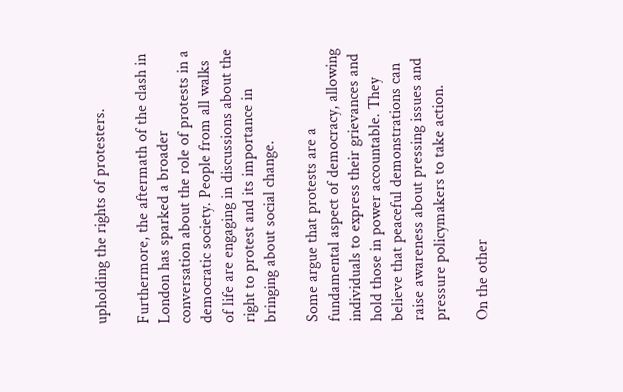upholding the rights of protesters.

Furthermore, the aftermath of the clash in London has sparked a broader conversation about the role of protests in a democratic society. People from all walks of life are engaging in discussions about the right to protest and its importance in bringing about social change.

Some argue that protests are a fundamental aspect of democracy, allowing individuals to express their grievances and hold those in power accountable. They believe that peaceful demonstrations can raise awareness about pressing issues and pressure policymakers to take action.

On the other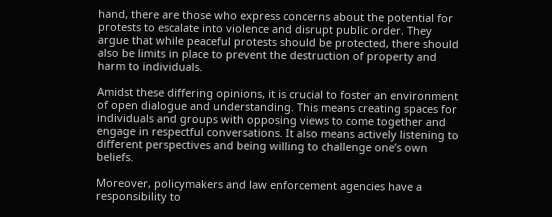hand, there are those who express concerns about the potential for protests to escalate into violence and disrupt public order. They argue that while peaceful protests should be protected, there should also be limits in place to prevent the destruction of property and harm to individuals.

Amidst these differing opinions, it is crucial to foster an environment of open dialogue and understanding. This means creating spaces for individuals and groups with opposing views to come together and engage in respectful conversations. It also means actively listening to different perspectives and being willing to challenge one’s own beliefs.

Moreover, policymakers and law enforcement agencies have a responsibility to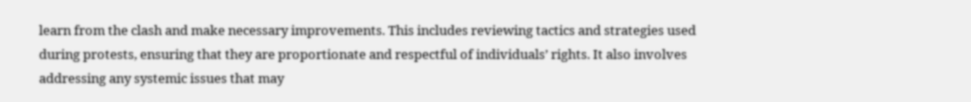learn from the clash and make necessary improvements. This includes reviewing tactics and strategies used during protests, ensuring that they are proportionate and respectful of individuals’ rights. It also involves addressing any systemic issues that may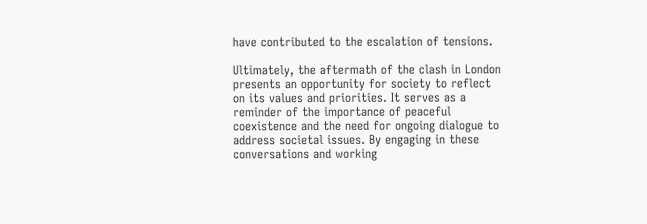have contributed to the escalation of tensions.

Ultimately, the aftermath of the clash in London presents an opportunity for society to reflect on its values and priorities. It serves as a reminder of the importance of peaceful coexistence and the need for ongoing dialogue to address societal issues. By engaging in these conversations and working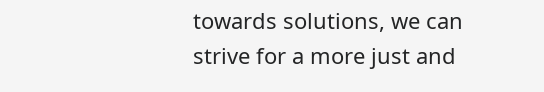towards solutions, we can strive for a more just and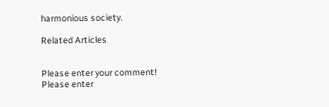harmonious society.

Related Articles


Please enter your comment!
Please enter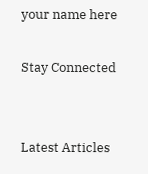your name here

Stay Connected


Latest Articles